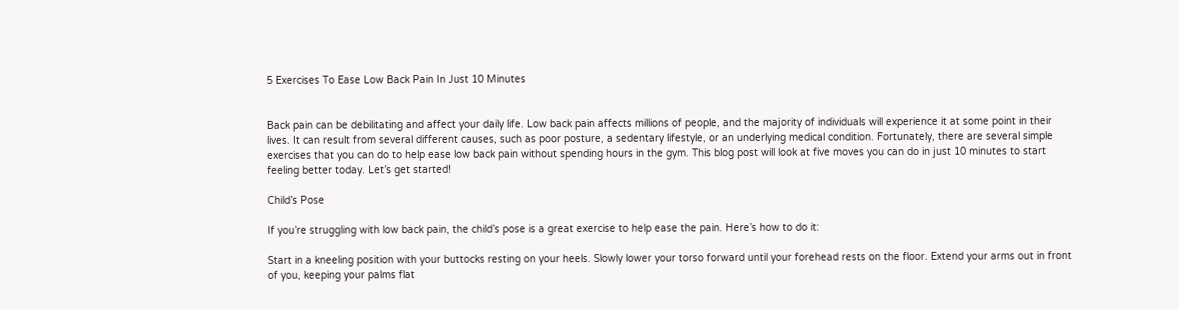5 Exercises To Ease Low Back Pain In Just 10 Minutes


Back pain can be debilitating and affect your daily life. Low back pain affects millions of people, and the majority of individuals will experience it at some point in their lives. It can result from several different causes, such as poor posture, a sedentary lifestyle, or an underlying medical condition. Fortunately, there are several simple exercises that you can do to help ease low back pain without spending hours in the gym. This blog post will look at five moves you can do in just 10 minutes to start feeling better today. Let’s get started!

Child’s Pose

If you’re struggling with low back pain, the child’s pose is a great exercise to help ease the pain. Here’s how to do it:

Start in a kneeling position with your buttocks resting on your heels. Slowly lower your torso forward until your forehead rests on the floor. Extend your arms out in front of you, keeping your palms flat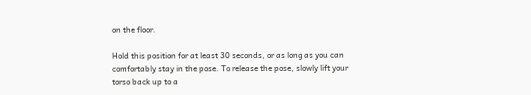on the floor.

Hold this position for at least 30 seconds, or as long as you can comfortably stay in the pose. To release the pose, slowly lift your torso back up to a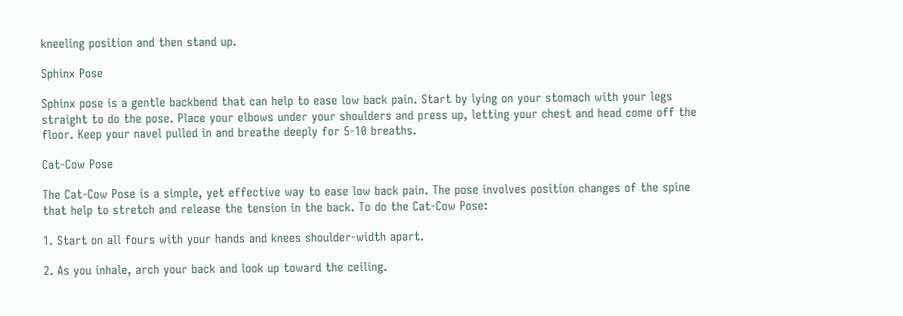kneeling position and then stand up.

Sphinx Pose

Sphinx pose is a gentle backbend that can help to ease low back pain. Start by lying on your stomach with your legs straight to do the pose. Place your elbows under your shoulders and press up, letting your chest and head come off the floor. Keep your navel pulled in and breathe deeply for 5-10 breaths.

Cat-Cow Pose

The Cat-Cow Pose is a simple, yet effective way to ease low back pain. The pose involves position changes of the spine that help to stretch and release the tension in the back. To do the Cat-Cow Pose:

1. Start on all fours with your hands and knees shoulder-width apart.

2. As you inhale, arch your back and look up toward the ceiling.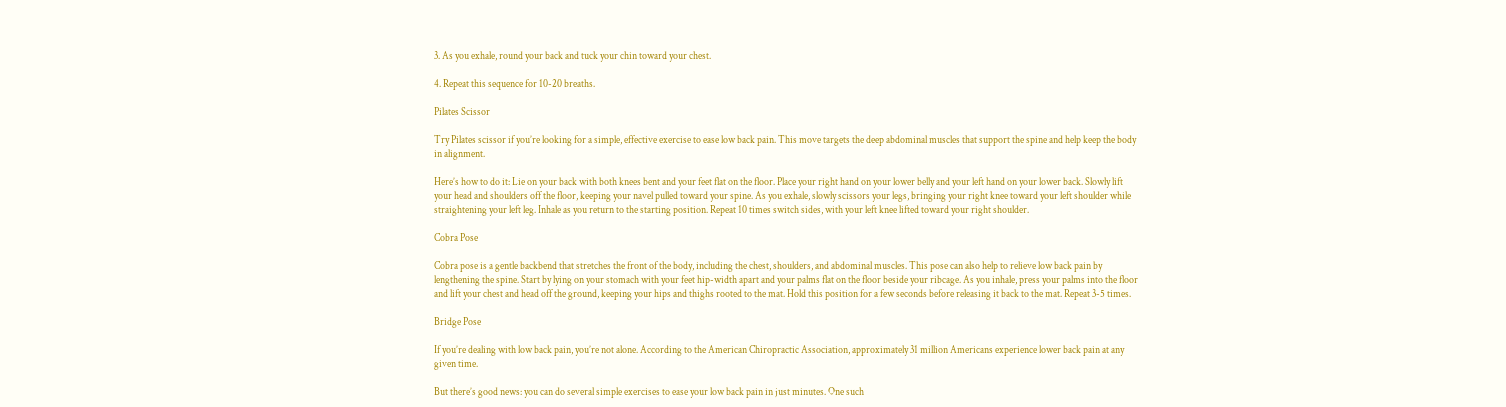3. As you exhale, round your back and tuck your chin toward your chest.

4. Repeat this sequence for 10-20 breaths.

Pilates Scissor

Try Pilates scissor if you’re looking for a simple, effective exercise to ease low back pain. This move targets the deep abdominal muscles that support the spine and help keep the body in alignment.

Here’s how to do it: Lie on your back with both knees bent and your feet flat on the floor. Place your right hand on your lower belly and your left hand on your lower back. Slowly lift your head and shoulders off the floor, keeping your navel pulled toward your spine. As you exhale, slowly scissors your legs, bringing your right knee toward your left shoulder while straightening your left leg. Inhale as you return to the starting position. Repeat 10 times switch sides, with your left knee lifted toward your right shoulder.

Cobra Pose

Cobra pose is a gentle backbend that stretches the front of the body, including the chest, shoulders, and abdominal muscles. This pose can also help to relieve low back pain by lengthening the spine. Start by lying on your stomach with your feet hip-width apart and your palms flat on the floor beside your ribcage. As you inhale, press your palms into the floor and lift your chest and head off the ground, keeping your hips and thighs rooted to the mat. Hold this position for a few seconds before releasing it back to the mat. Repeat 3-5 times.

Bridge Pose

If you’re dealing with low back pain, you’re not alone. According to the American Chiropractic Association, approximately 31 million Americans experience lower back pain at any given time.

But there’s good news: you can do several simple exercises to ease your low back pain in just minutes. One such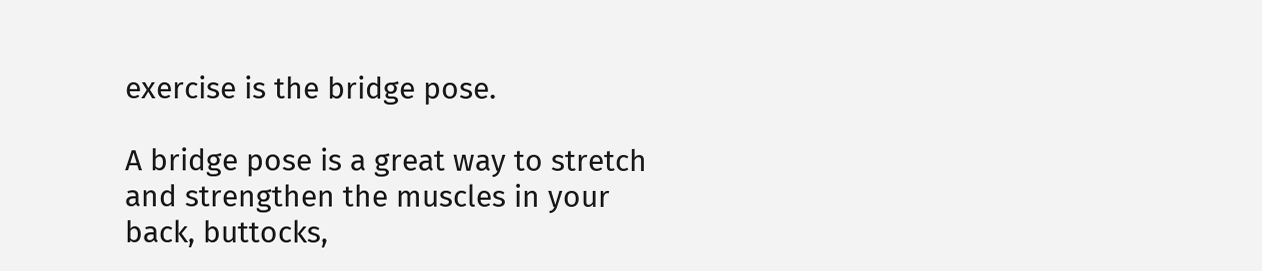exercise is the bridge pose.

A bridge pose is a great way to stretch and strengthen the muscles in your back, buttocks,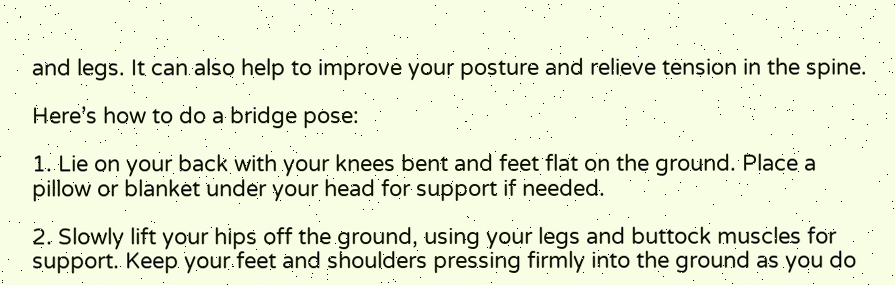and legs. It can also help to improve your posture and relieve tension in the spine.

Here’s how to do a bridge pose:

1. Lie on your back with your knees bent and feet flat on the ground. Place a pillow or blanket under your head for support if needed.

2. Slowly lift your hips off the ground, using your legs and buttock muscles for support. Keep your feet and shoulders pressing firmly into the ground as you do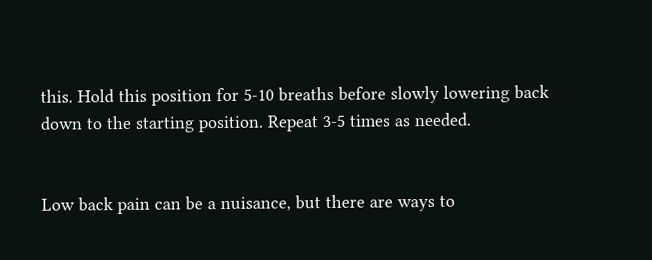this. Hold this position for 5-10 breaths before slowly lowering back down to the starting position. Repeat 3-5 times as needed.


Low back pain can be a nuisance, but there are ways to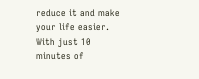reduce it and make your life easier. With just 10 minutes of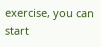exercise, you can start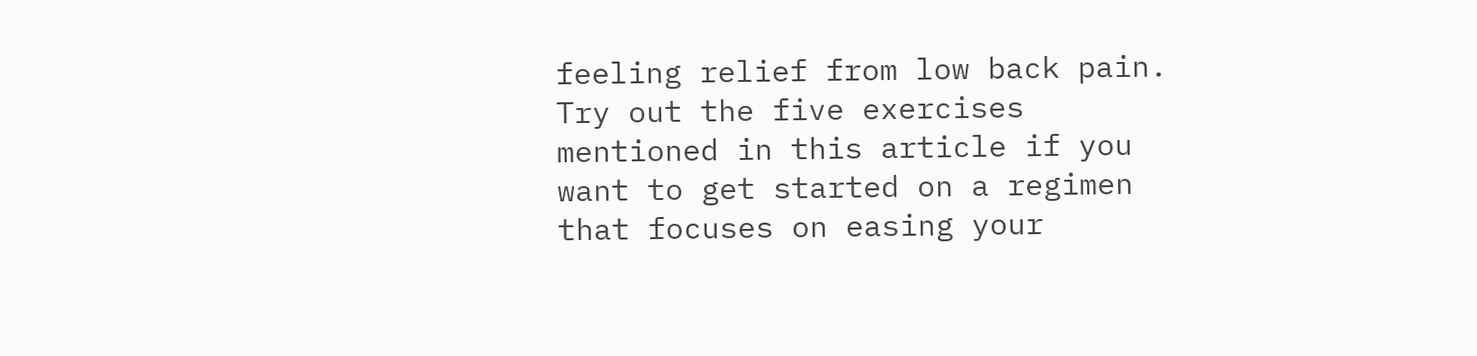feeling relief from low back pain. Try out the five exercises mentioned in this article if you want to get started on a regimen that focuses on easing your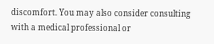discomfort. You may also consider consulting with a medical professional or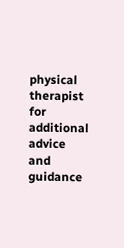physical therapist for additional advice and guidance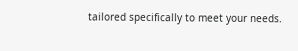tailored specifically to meet your needs.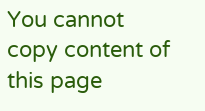You cannot copy content of this page